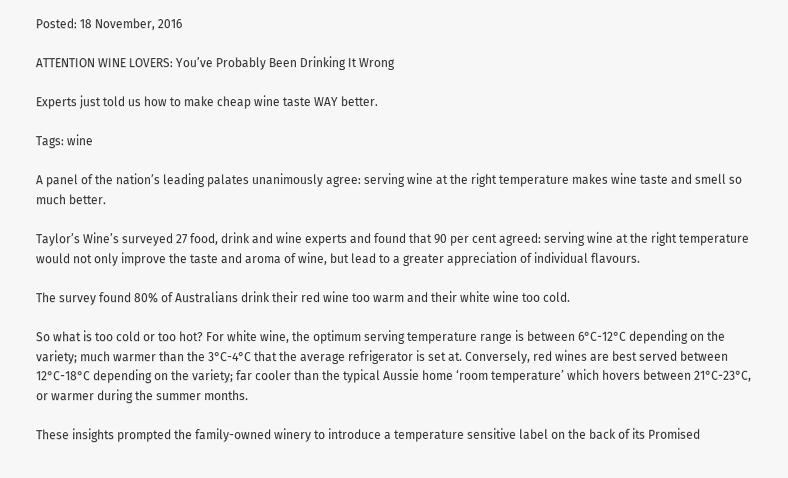Posted: 18 November, 2016

ATTENTION WINE LOVERS: You’ve Probably Been Drinking It Wrong

Experts just told us how to make cheap wine taste WAY better.

Tags: wine

A panel of the nation’s leading palates unanimously agree: serving wine at the right temperature makes wine taste and smell so much better.

Taylor’s Wine’s surveyed 27 food, drink and wine experts and found that 90 per cent agreed: serving wine at the right temperature would not only improve the taste and aroma of wine, but lead to a greater appreciation of individual flavours.

The survey found 80% of Australians drink their red wine too warm and their white wine too cold.

So what is too cold or too hot? For white wine, the optimum serving temperature range is between 6°C-12°C depending on the variety; much warmer than the 3°C-4°C that the average refrigerator is set at. Conversely, red wines are best served between 12°C-18°C depending on the variety; far cooler than the typical Aussie home ‘room temperature’ which hovers between 21°C-23°C, or warmer during the summer months.

These insights prompted the family-owned winery to introduce a temperature sensitive label on the back of its Promised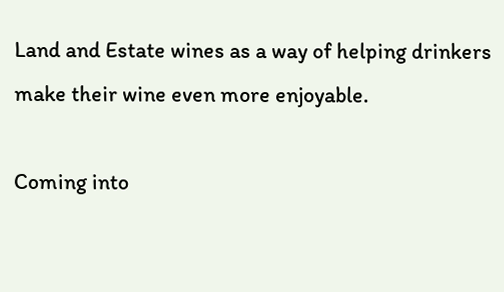Land and Estate wines as a way of helping drinkers make their wine even more enjoyable.

Coming into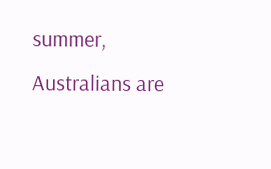summer, Australians are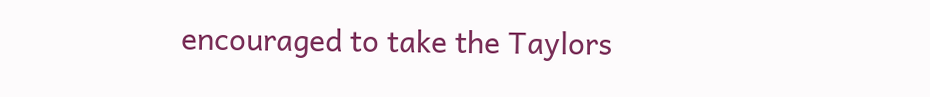encouraged to take the Taylors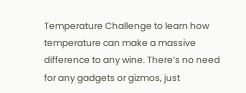Temperature Challenge to learn how temperature can make a massive difference to any wine. There’s no need for any gadgets or gizmos, just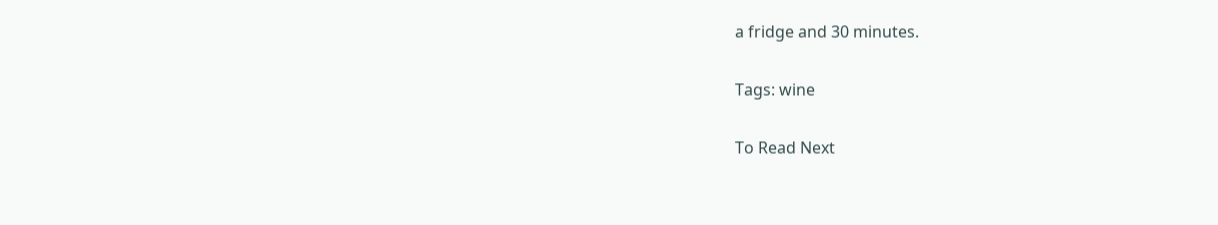a fridge and 30 minutes.

Tags: wine

To Read Next